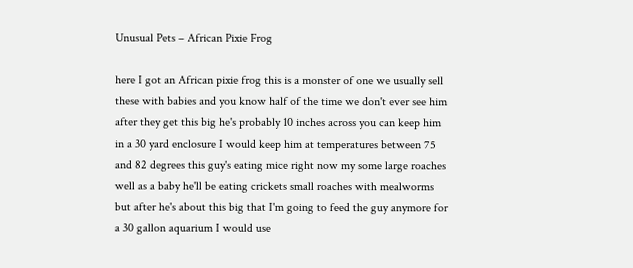Unusual Pets – African Pixie Frog

here I got an African pixie frog this is a monster of one we usually sell these with babies and you know half of the time we don't ever see him after they get this big he's probably 10 inches across you can keep him in a 30 yard enclosure I would keep him at temperatures between 75 and 82 degrees this guy's eating mice right now my some large roaches well as a baby he'll be eating crickets small roaches with mealworms but after he's about this big that I'm going to feed the guy anymore for a 30 gallon aquarium I would use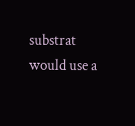substrat would use a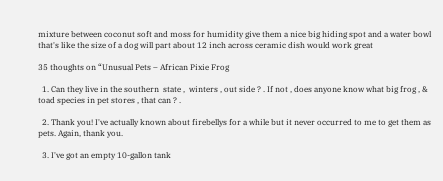mixture between coconut soft and moss for humidity give them a nice big hiding spot and a water bowl that's like the size of a dog will part about 12 inch across ceramic dish would work great

35 thoughts on “Unusual Pets – African Pixie Frog

  1. Can they live in the southern  state ,  winters , out side ? . If not , does anyone know what big frog , & toad species in pet stores , that can ? .

  2. Thank you! I've actually known about firebellys for a while but it never occurred to me to get them as pets. Again, thank you.

  3. I've got an empty 10-gallon tank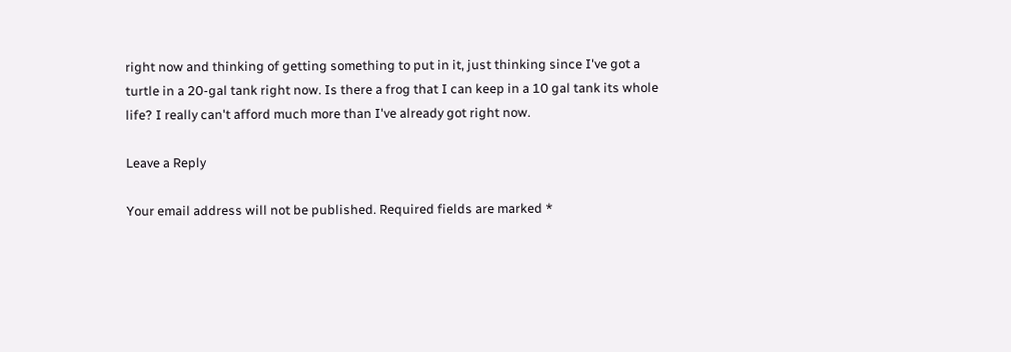right now and thinking of getting something to put in it, just thinking since I've got a turtle in a 20-gal tank right now. Is there a frog that I can keep in a 10 gal tank its whole life? I really can't afford much more than I've already got right now.

Leave a Reply

Your email address will not be published. Required fields are marked *